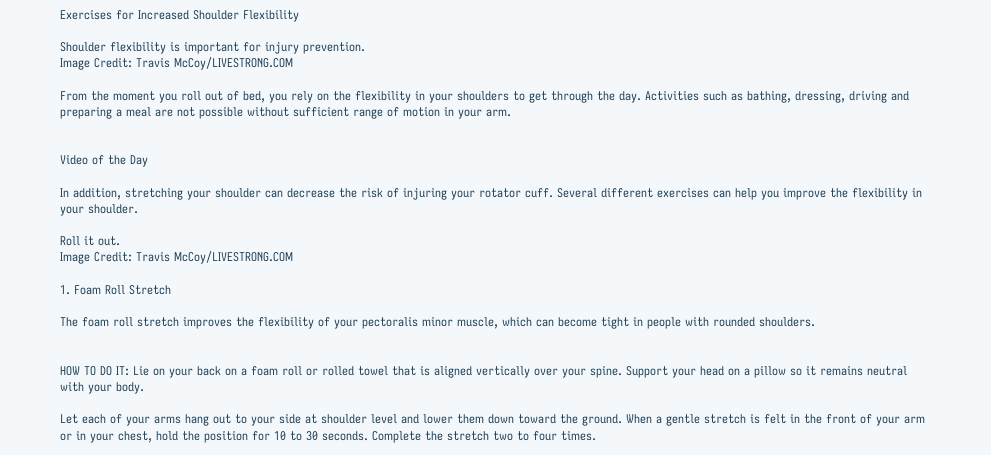Exercises for Increased Shoulder Flexibility

Shoulder flexibility is important for injury prevention.
Image Credit: Travis McCoy/LIVESTRONG.COM

From the moment you roll out of bed, you rely on the flexibility in your shoulders to get through the day. Activities such as bathing, dressing, driving and preparing a meal are not possible without sufficient range of motion in your arm.


Video of the Day

In addition, stretching your shoulder can decrease the risk of injuring your rotator cuff. Several different exercises can help you improve the flexibility in your shoulder.

Roll it out.
Image Credit: Travis McCoy/LIVESTRONG.COM

1. Foam Roll Stretch

The foam roll stretch improves the flexibility of your pectoralis minor muscle, which can become tight in people with rounded shoulders.


HOW TO DO IT: Lie on your back on a foam roll or rolled towel that is aligned vertically over your spine. Support your head on a pillow so it remains neutral with your body.

Let each of your arms hang out to your side at shoulder level and lower them down toward the ground. When a gentle stretch is felt in the front of your arm or in your chest, hold the position for 10 to 30 seconds. Complete the stretch two to four times.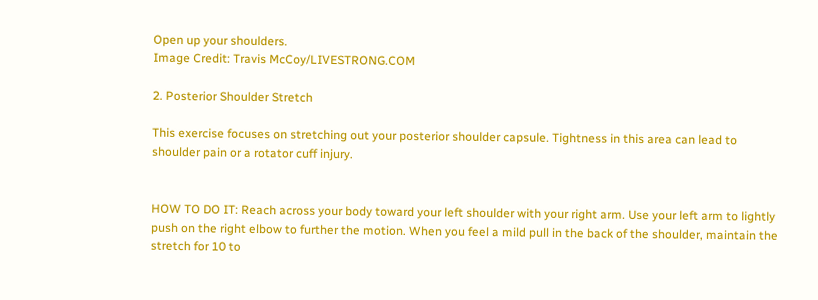Open up your shoulders.
Image Credit: Travis McCoy/LIVESTRONG.COM

2. Posterior Shoulder Stretch

This exercise focuses on stretching out your posterior shoulder capsule. Tightness in this area can lead to shoulder pain or a rotator cuff injury.


HOW TO DO IT: Reach across your body toward your left shoulder with your right arm. Use your left arm to lightly push on the right elbow to further the motion. When you feel a mild pull in the back of the shoulder, maintain the stretch for 10 to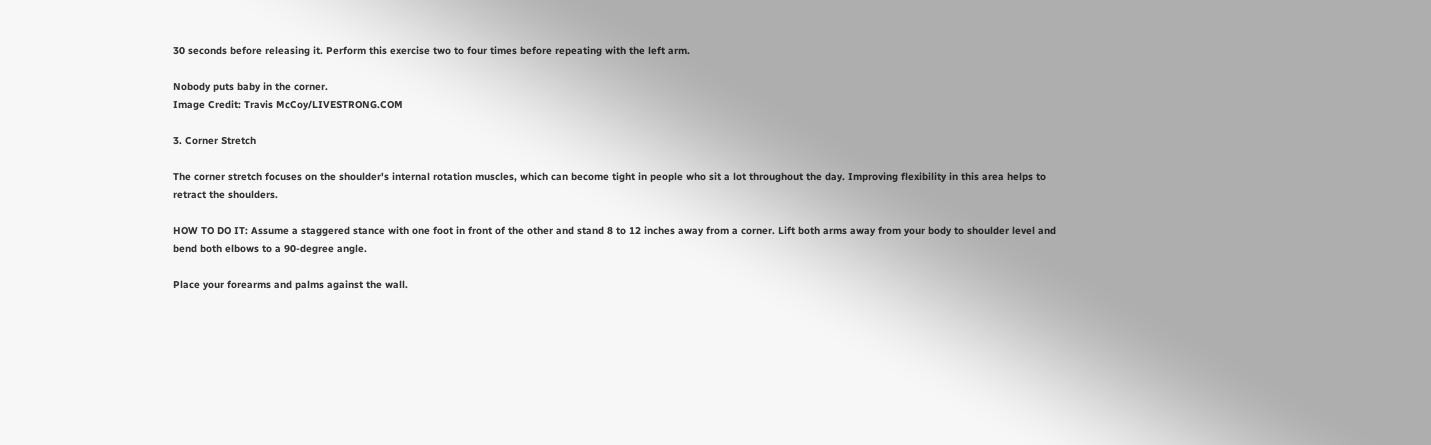30 seconds before releasing it. Perform this exercise two to four times before repeating with the left arm.

Nobody puts baby in the corner.
Image Credit: Travis McCoy/LIVESTRONG.COM

3. Corner Stretch

The corner stretch focuses on the shoulder's internal rotation muscles, which can become tight in people who sit a lot throughout the day. Improving flexibility in this area helps to retract the shoulders.

HOW TO DO IT: Assume a staggered stance with one foot in front of the other and stand 8 to 12 inches away from a corner. Lift both arms away from your body to shoulder level and bend both elbows to a 90-degree angle.

Place your forearms and palms against the wall.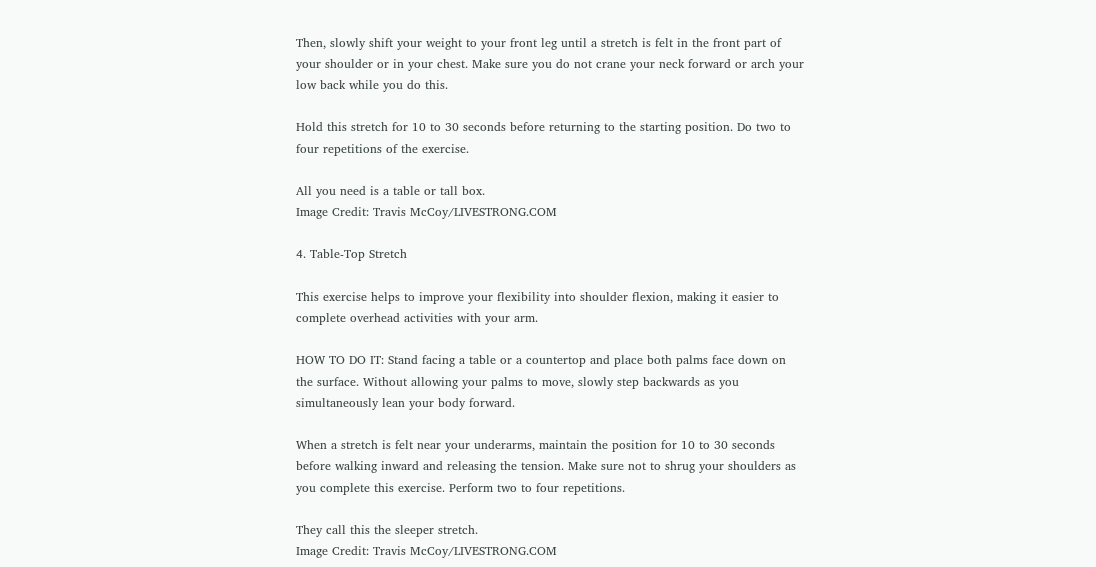Then, slowly shift your weight to your front leg until a stretch is felt in the front part of your shoulder or in your chest. Make sure you do not crane your neck forward or arch your low back while you do this.

Hold this stretch for 10 to 30 seconds before returning to the starting position. Do two to four repetitions of the exercise.

All you need is a table or tall box.
Image Credit: Travis McCoy/LIVESTRONG.COM

4. Table-Top Stretch

This exercise helps to improve your flexibility into shoulder flexion, making it easier to complete overhead activities with your arm.

HOW TO DO IT: Stand facing a table or a countertop and place both palms face down on the surface. Without allowing your palms to move, slowly step backwards as you simultaneously lean your body forward.

When a stretch is felt near your underarms, maintain the position for 10 to 30 seconds before walking inward and releasing the tension. Make sure not to shrug your shoulders as you complete this exercise. Perform two to four repetitions.

They call this the sleeper stretch.
Image Credit: Travis McCoy/LIVESTRONG.COM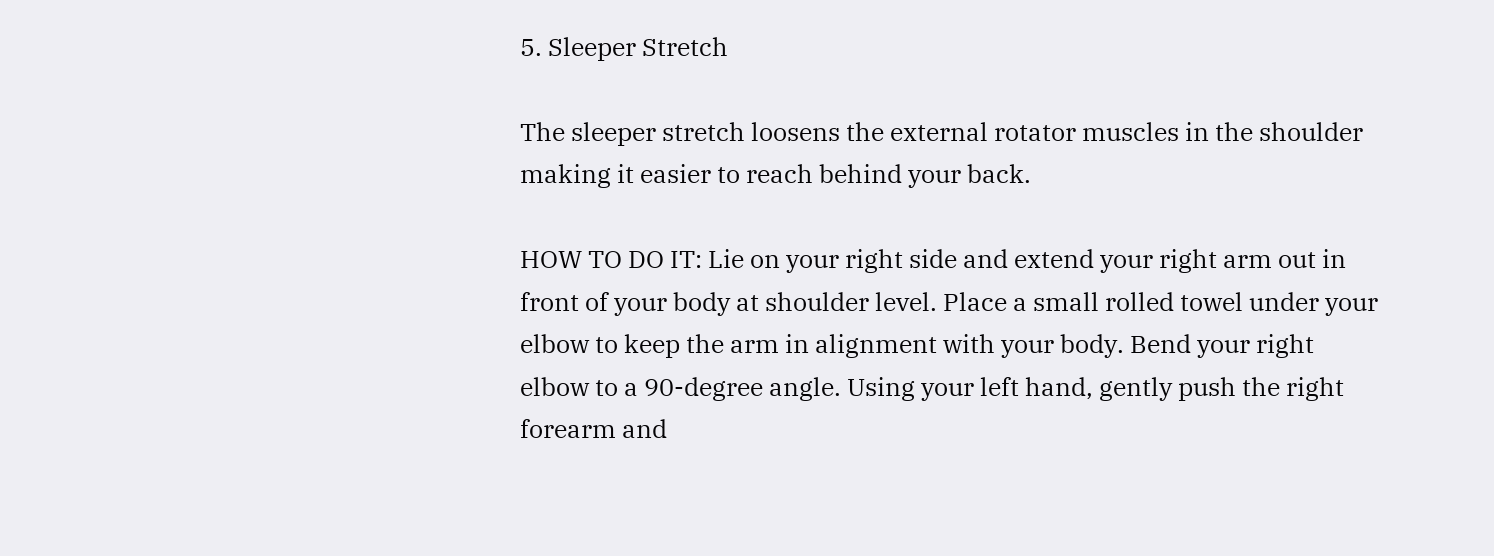5. Sleeper Stretch

The sleeper stretch loosens the external rotator muscles in the shoulder making it easier to reach behind your back.

HOW TO DO IT: Lie on your right side and extend your right arm out in front of your body at shoulder level. Place a small rolled towel under your elbow to keep the arm in alignment with your body. Bend your right elbow to a 90-degree angle. Using your left hand, gently push the right forearm and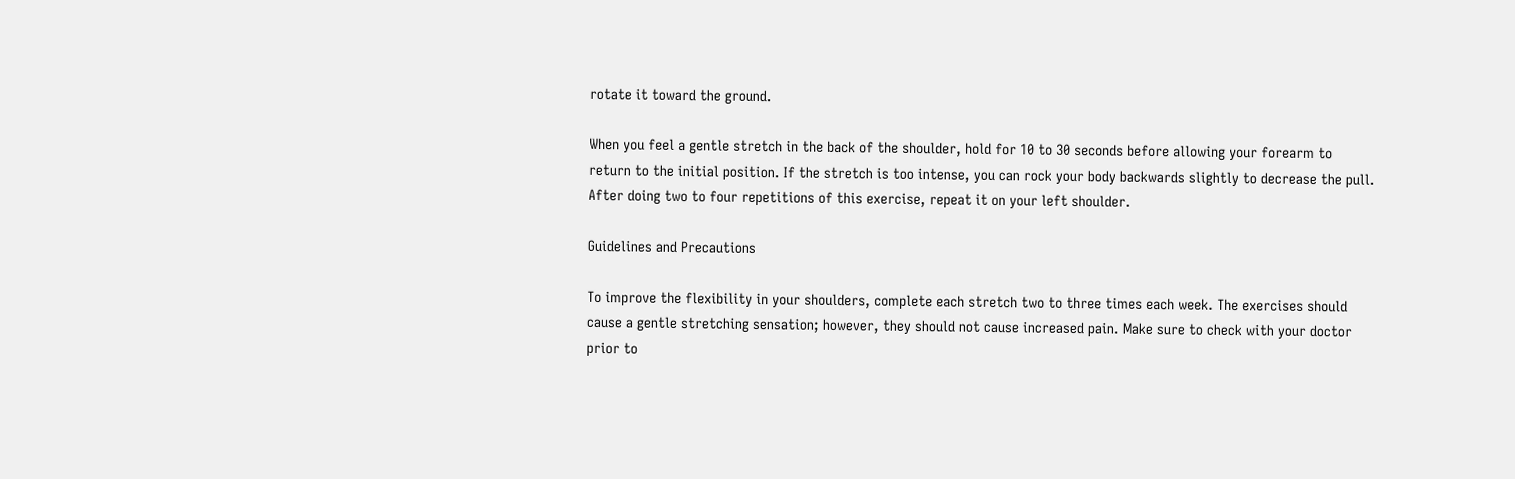rotate it toward the ground.

When you feel a gentle stretch in the back of the shoulder, hold for 10 to 30 seconds before allowing your forearm to return to the initial position. If the stretch is too intense, you can rock your body backwards slightly to decrease the pull. After doing two to four repetitions of this exercise, repeat it on your left shoulder.

Guidelines and Precautions

To improve the flexibility in your shoulders, complete each stretch two to three times each week. The exercises should cause a gentle stretching sensation; however, they should not cause increased pain. Make sure to check with your doctor prior to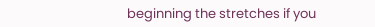beginning the stretches if you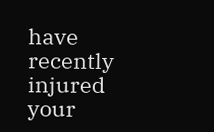have recently injured your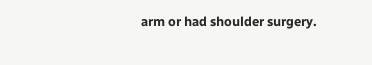arm or had shoulder surgery.